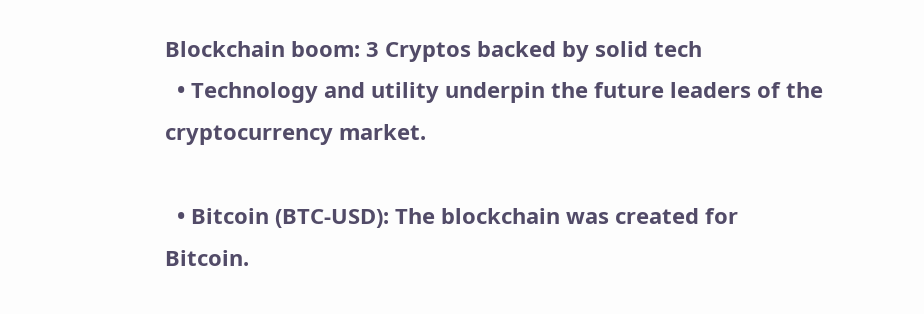Blockchain boom: 3 Cryptos backed by solid tech
  • Technology and utility underpin the future leaders of the cryptocurrency market.

  • Bitcoin (BTC-USD): The blockchain was created for Bitcoin.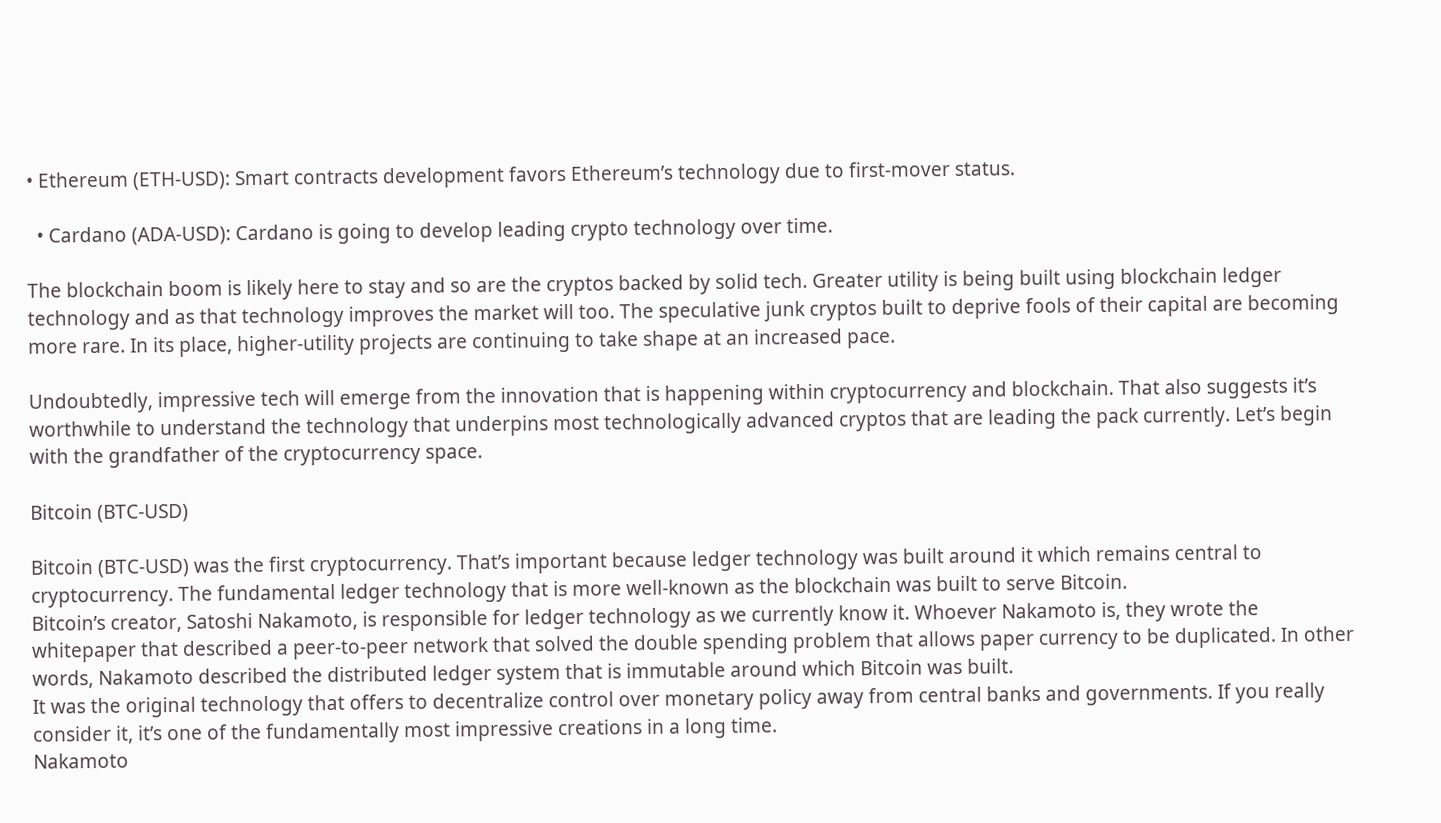• Ethereum (ETH-USD): Smart contracts development favors Ethereum’s technology due to first-mover status.

  • Cardano (ADA-USD): Cardano is going to develop leading crypto technology over time.

The blockchain boom is likely here to stay and so are the cryptos backed by solid tech. Greater utility is being built using blockchain ledger technology and as that technology improves the market will too. The speculative junk cryptos built to deprive fools of their capital are becoming more rare. In its place, higher-utility projects are continuing to take shape at an increased pace.

Undoubtedly, impressive tech will emerge from the innovation that is happening within cryptocurrency and blockchain. That also suggests it’s worthwhile to understand the technology that underpins most technologically advanced cryptos that are leading the pack currently. Let’s begin with the grandfather of the cryptocurrency space.

Bitcoin (BTC-USD)

Bitcoin (BTC-USD) was the first cryptocurrency. That’s important because ledger technology was built around it which remains central to cryptocurrency. The fundamental ledger technology that is more well-known as the blockchain was built to serve Bitcoin.
Bitcoin’s creator, Satoshi Nakamoto, is responsible for ledger technology as we currently know it. Whoever Nakamoto is, they wrote the whitepaper that described a peer-to-peer network that solved the double spending problem that allows paper currency to be duplicated. In other words, Nakamoto described the distributed ledger system that is immutable around which Bitcoin was built.
It was the original technology that offers to decentralize control over monetary policy away from central banks and governments. If you really consider it, it’s one of the fundamentally most impressive creations in a long time.
Nakamoto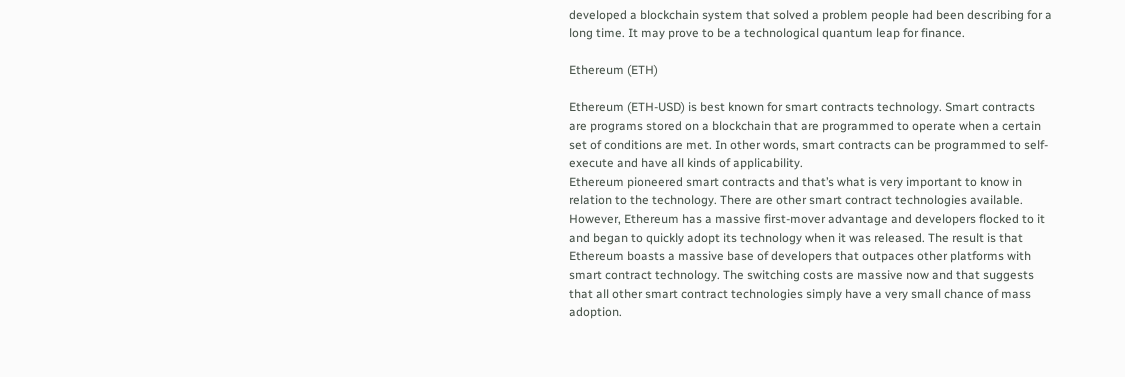developed a blockchain system that solved a problem people had been describing for a long time. It may prove to be a technological quantum leap for finance.

Ethereum (ETH)

Ethereum (ETH-USD) is best known for smart contracts technology. Smart contracts are programs stored on a blockchain that are programmed to operate when a certain set of conditions are met. In other words, smart contracts can be programmed to self-execute and have all kinds of applicability.
Ethereum pioneered smart contracts and that’s what is very important to know in relation to the technology. There are other smart contract technologies available. However, Ethereum has a massive first-mover advantage and developers flocked to it and began to quickly adopt its technology when it was released. The result is that Ethereum boasts a massive base of developers that outpaces other platforms with smart contract technology. The switching costs are massive now and that suggests that all other smart contract technologies simply have a very small chance of mass adoption.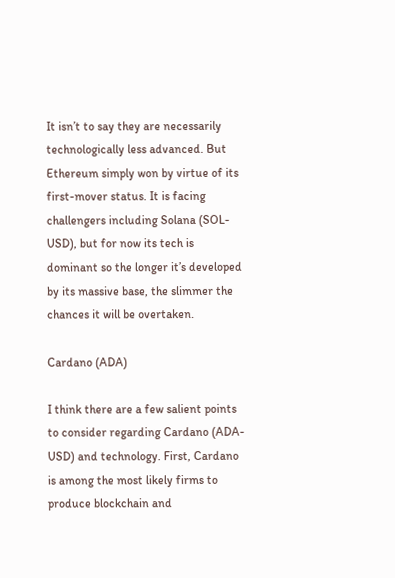It isn’t to say they are necessarily technologically less advanced. But Ethereum simply won by virtue of its first-mover status. It is facing challengers including Solana (SOL-USD), but for now its tech is dominant so the longer it’s developed by its massive base, the slimmer the chances it will be overtaken.

Cardano (ADA)

I think there are a few salient points to consider regarding Cardano (ADA-USD) and technology. First, Cardano is among the most likely firms to produce blockchain and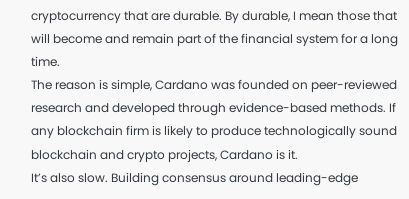cryptocurrency that are durable. By durable, I mean those that will become and remain part of the financial system for a long time.
The reason is simple, Cardano was founded on peer-reviewed research and developed through evidence-based methods. If any blockchain firm is likely to produce technologically sound blockchain and crypto projects, Cardano is it.
It’s also slow. Building consensus around leading-edge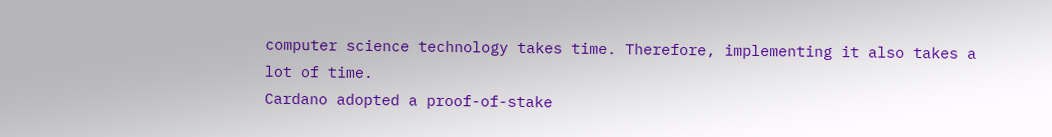computer science technology takes time. Therefore, implementing it also takes a lot of time.
Cardano adopted a proof-of-stake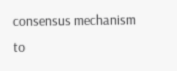consensus mechanism to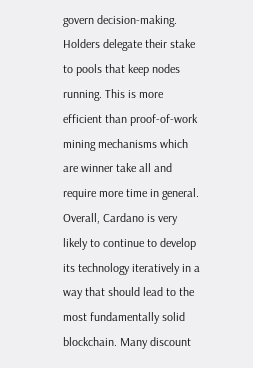govern decision-making. Holders delegate their stake to pools that keep nodes running. This is more efficient than proof-of-work mining mechanisms which are winner take all and require more time in general. Overall, Cardano is very likely to continue to develop its technology iteratively in a way that should lead to the most fundamentally solid blockchain. Many discount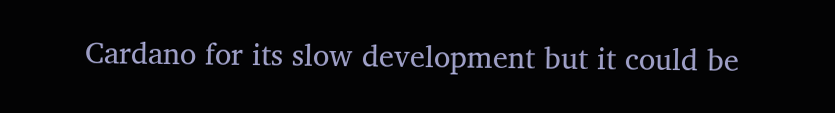Cardano for its slow development but it could be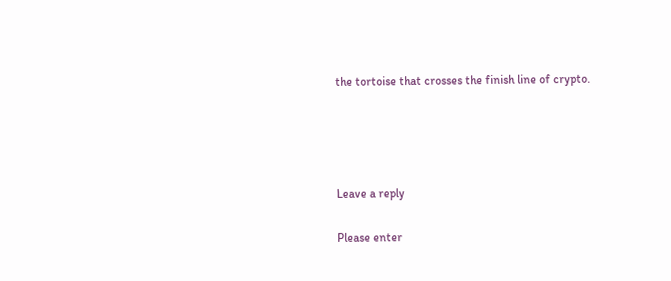the tortoise that crosses the finish line of crypto.




Leave a reply

Please enter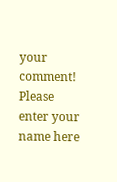your comment!
Please enter your name here